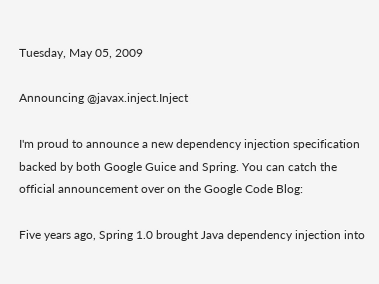Tuesday, May 05, 2009

Announcing @javax.inject.Inject

I'm proud to announce a new dependency injection specification backed by both Google Guice and Spring. You can catch the official announcement over on the Google Code Blog:

Five years ago, Spring 1.0 brought Java dependency injection into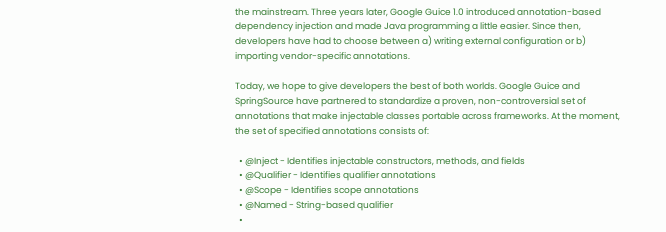the mainstream. Three years later, Google Guice 1.0 introduced annotation-based dependency injection and made Java programming a little easier. Since then, developers have had to choose between a) writing external configuration or b) importing vendor-specific annotations.

Today, we hope to give developers the best of both worlds. Google Guice and SpringSource have partnered to standardize a proven, non-controversial set of annotations that make injectable classes portable across frameworks. At the moment, the set of specified annotations consists of:

  • @Inject - Identifies injectable constructors, methods, and fields
  • @Qualifier - Identifies qualifier annotations
  • @Scope - Identifies scope annotations
  • @Named - String-based qualifier
  •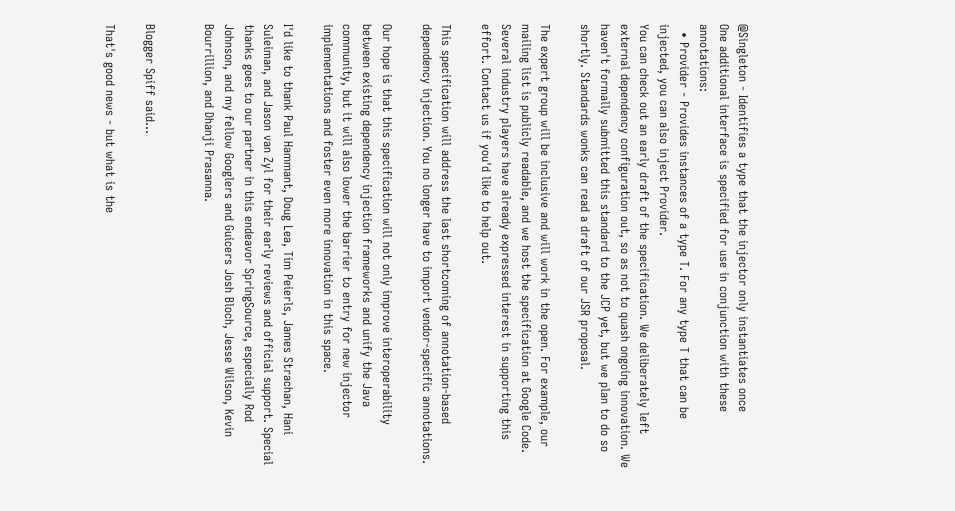@Singleton - Identifies a type that the injector only instantiates once
One additional interface is specified for use in conjunction with these annotations:
  • Provider - Provides instances of a type T. For any type T that can be injected, you can also inject Provider.
You can check out an early draft of the specification. We deliberately left external dependency configuration out, so as not to quash ongoing innovation. We haven't formally submitted this standard to the JCP yet, but we plan to do so shortly. Standards wonks can read a draft of our JSR proposal.

The expert group will be inclusive and will work in the open. For example, our mailing list is publicly readable, and we host the specification at Google Code. Several industry players have already expressed interest in supporting this effort. Contact us if you'd like to help out.

This specification will address the last shortcoming of annotation-based dependency injection. You no longer have to import vendor-specific annotations.

Our hope is that this specification will not only improve interoperability between existing dependency injection frameworks and unify the Java community, but it will also lower the barrier to entry for new injector implementations and foster even more innovation in this space.

I'd like to thank Paul Hammant, Doug Lea, Tim Peierls, James Strachan, Hani Suleiman, and Jason van Zyl for their early reviews and official support. Special thanks goes to our partner in this endeavor SpringSource, especially Rod Johnson, and my fellow Googlers and Guicers Josh Bloch, Jesse Wilson, Kevin Bourrillion, and Dhanji Prasanna.


Blogger Spiff said...

That's good news - but what is the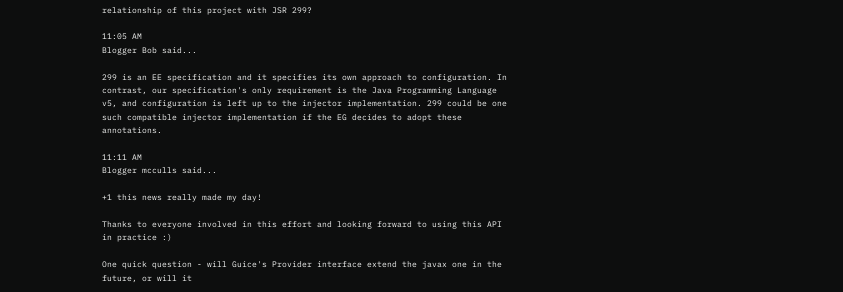relationship of this project with JSR 299?

11:05 AM
Blogger Bob said...

299 is an EE specification and it specifies its own approach to configuration. In contrast, our specification's only requirement is the Java Programming Language v5, and configuration is left up to the injector implementation. 299 could be one such compatible injector implementation if the EG decides to adopt these annotations.

11:11 AM
Blogger mcculls said...

+1 this news really made my day!

Thanks to everyone involved in this effort and looking forward to using this API in practice :)

One quick question - will Guice's Provider interface extend the javax one in the future, or will it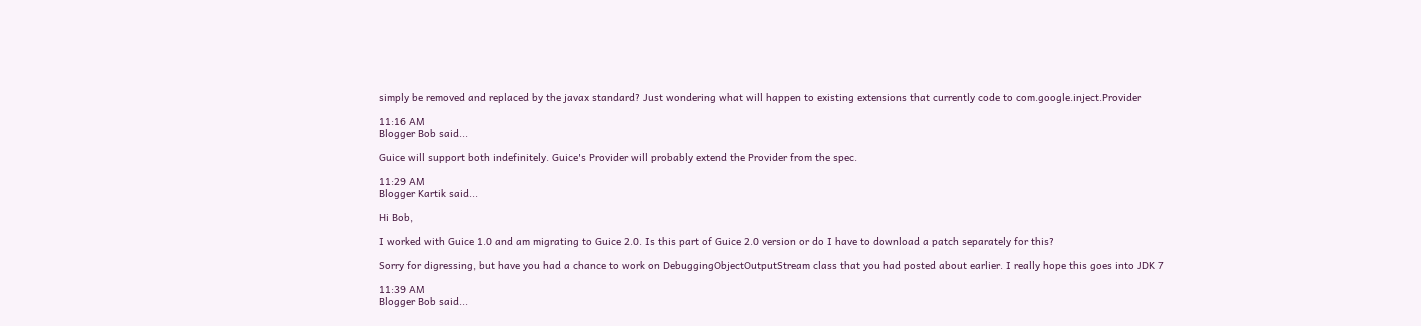simply be removed and replaced by the javax standard? Just wondering what will happen to existing extensions that currently code to com.google.inject.Provider

11:16 AM
Blogger Bob said...

Guice will support both indefinitely. Guice's Provider will probably extend the Provider from the spec.

11:29 AM
Blogger Kartik said...

Hi Bob,

I worked with Guice 1.0 and am migrating to Guice 2.0. Is this part of Guice 2.0 version or do I have to download a patch separately for this?

Sorry for digressing, but have you had a chance to work on DebuggingObjectOutputStream class that you had posted about earlier. I really hope this goes into JDK 7

11:39 AM
Blogger Bob said...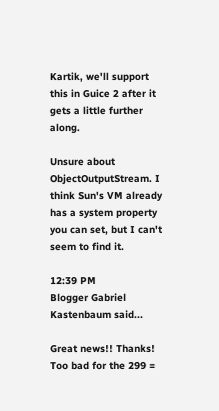Kartik, we'll support this in Guice 2 after it gets a little further along.

Unsure about ObjectOutputStream. I think Sun's VM already has a system property you can set, but I can't seem to find it.

12:39 PM
Blogger Gabriel Kastenbaum said...

Great news!! Thanks!
Too bad for the 299 =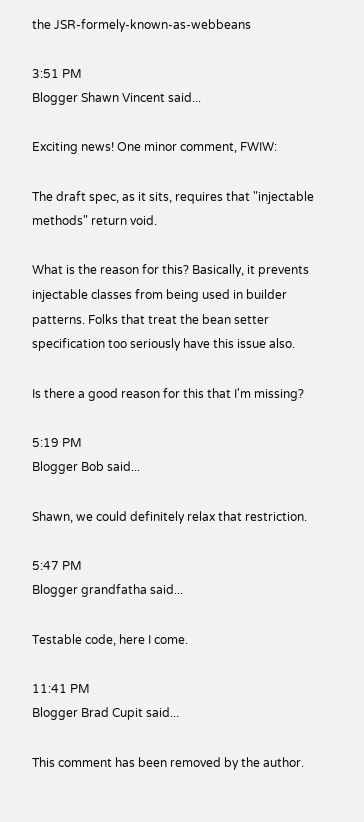the JSR-formely-known-as-webbeans

3:51 PM
Blogger Shawn Vincent said...

Exciting news! One minor comment, FWIW:

The draft spec, as it sits, requires that "injectable methods" return void.

What is the reason for this? Basically, it prevents injectable classes from being used in builder patterns. Folks that treat the bean setter specification too seriously have this issue also.

Is there a good reason for this that I'm missing?

5:19 PM
Blogger Bob said...

Shawn, we could definitely relax that restriction.

5:47 PM
Blogger grandfatha said...

Testable code, here I come.

11:41 PM
Blogger Brad Cupit said...

This comment has been removed by the author.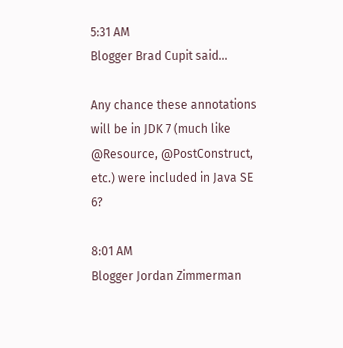5:31 AM
Blogger Brad Cupit said...

Any chance these annotations will be in JDK 7 (much like @Resource, @PostConstruct, etc.) were included in Java SE 6?

8:01 AM
Blogger Jordan Zimmerman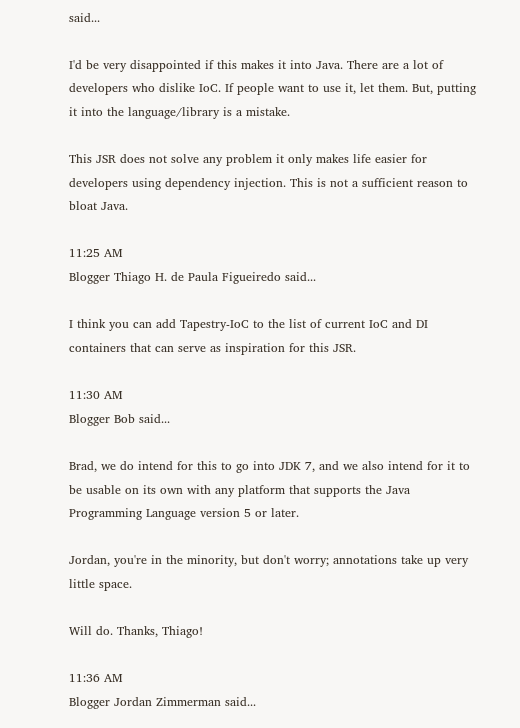said...

I'd be very disappointed if this makes it into Java. There are a lot of developers who dislike IoC. If people want to use it, let them. But, putting it into the language/library is a mistake.

This JSR does not solve any problem it only makes life easier for developers using dependency injection. This is not a sufficient reason to bloat Java.

11:25 AM
Blogger Thiago H. de Paula Figueiredo said...

I think you can add Tapestry-IoC to the list of current IoC and DI containers that can serve as inspiration for this JSR.

11:30 AM
Blogger Bob said...

Brad, we do intend for this to go into JDK 7, and we also intend for it to be usable on its own with any platform that supports the Java Programming Language version 5 or later.

Jordan, you're in the minority, but don't worry; annotations take up very little space.

Will do. Thanks, Thiago!

11:36 AM
Blogger Jordan Zimmerman said...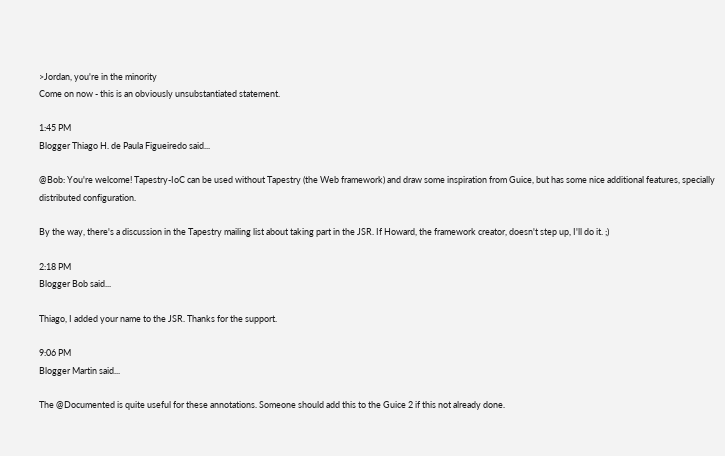>Jordan, you're in the minority
Come on now - this is an obviously unsubstantiated statement.

1:45 PM
Blogger Thiago H. de Paula Figueiredo said...

@Bob: You're welcome! Tapestry-IoC can be used without Tapestry (the Web framework) and draw some inspiration from Guice, but has some nice additional features, specially distributed configuration.

By the way, there's a discussion in the Tapestry mailing list about taking part in the JSR. If Howard, the framework creator, doesn't step up, I'll do it. ;)

2:18 PM
Blogger Bob said...

Thiago, I added your name to the JSR. Thanks for the support.

9:06 PM
Blogger Martin said...

The @Documented is quite useful for these annotations. Someone should add this to the Guice 2 if this not already done.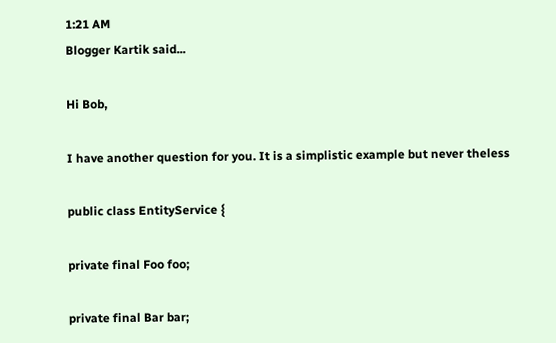1:21 AM
Blogger Kartik said...

Hi Bob,

I have another question for you. It is a simplistic example but never theless

public class EntityService {

private final Foo foo;

private final Bar bar;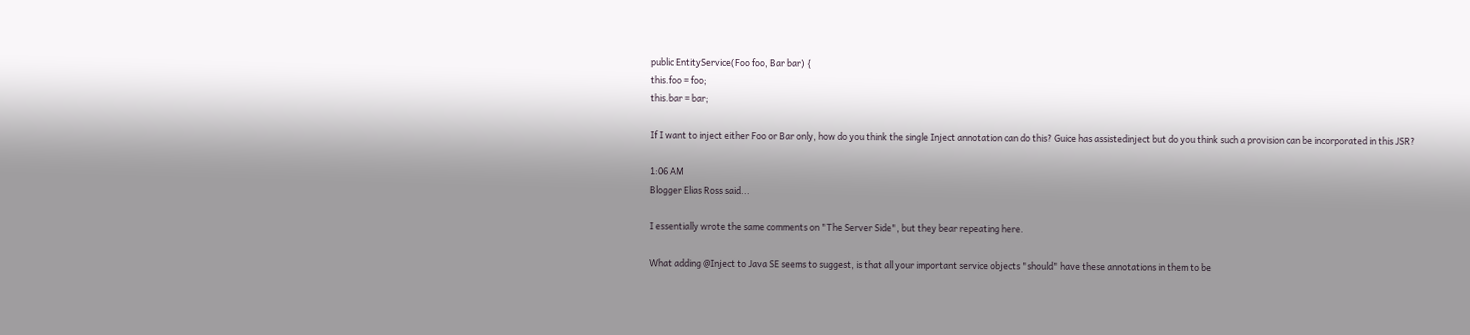public EntityService(Foo foo, Bar bar) {
this.foo = foo;
this.bar = bar;

If I want to inject either Foo or Bar only, how do you think the single Inject annotation can do this? Guice has assistedinject but do you think such a provision can be incorporated in this JSR?

1:06 AM
Blogger Elias Ross said...

I essentially wrote the same comments on "The Server Side", but they bear repeating here.

What adding @Inject to Java SE seems to suggest, is that all your important service objects "should" have these annotations in them to be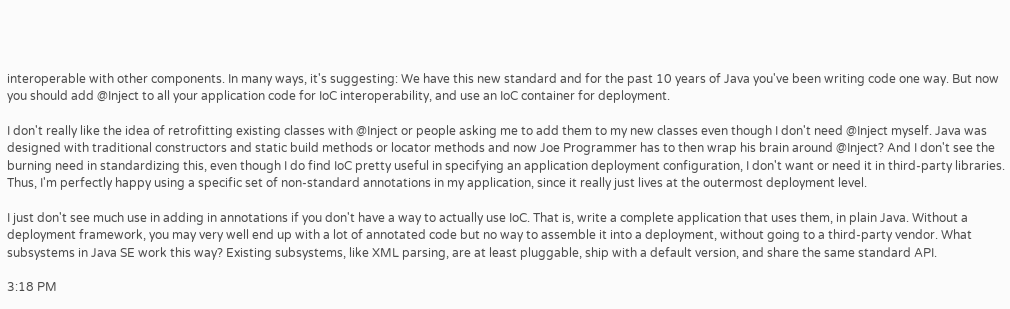interoperable with other components. In many ways, it's suggesting: We have this new standard and for the past 10 years of Java you've been writing code one way. But now you should add @Inject to all your application code for IoC interoperability, and use an IoC container for deployment.

I don't really like the idea of retrofitting existing classes with @Inject or people asking me to add them to my new classes even though I don't need @Inject myself. Java was designed with traditional constructors and static build methods or locator methods and now Joe Programmer has to then wrap his brain around @Inject? And I don't see the burning need in standardizing this, even though I do find IoC pretty useful in specifying an application deployment configuration, I don't want or need it in third-party libraries. Thus, I'm perfectly happy using a specific set of non-standard annotations in my application, since it really just lives at the outermost deployment level.

I just don't see much use in adding in annotations if you don't have a way to actually use IoC. That is, write a complete application that uses them, in plain Java. Without a deployment framework, you may very well end up with a lot of annotated code but no way to assemble it into a deployment, without going to a third-party vendor. What subsystems in Java SE work this way? Existing subsystems, like XML parsing, are at least pluggable, ship with a default version, and share the same standard API.

3:18 PM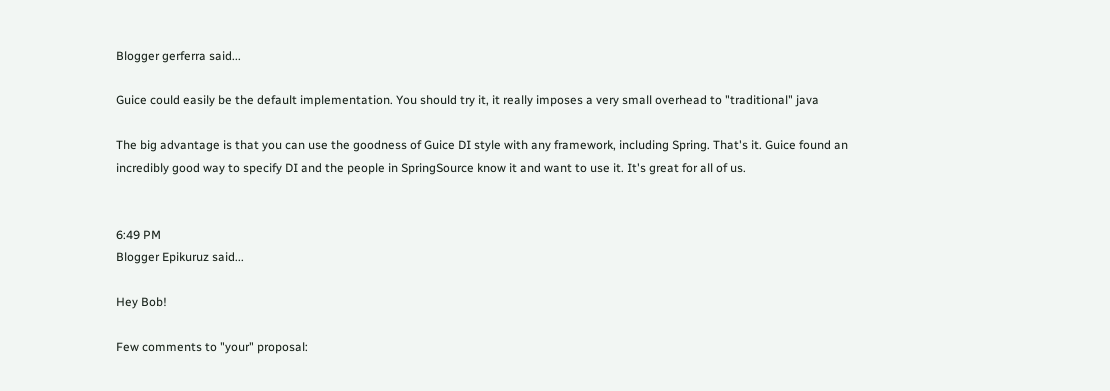Blogger gerferra said...

Guice could easily be the default implementation. You should try it, it really imposes a very small overhead to "traditional" java

The big advantage is that you can use the goodness of Guice DI style with any framework, including Spring. That's it. Guice found an incredibly good way to specify DI and the people in SpringSource know it and want to use it. It's great for all of us.


6:49 PM
Blogger Epikuruz said...

Hey Bob!

Few comments to "your" proposal: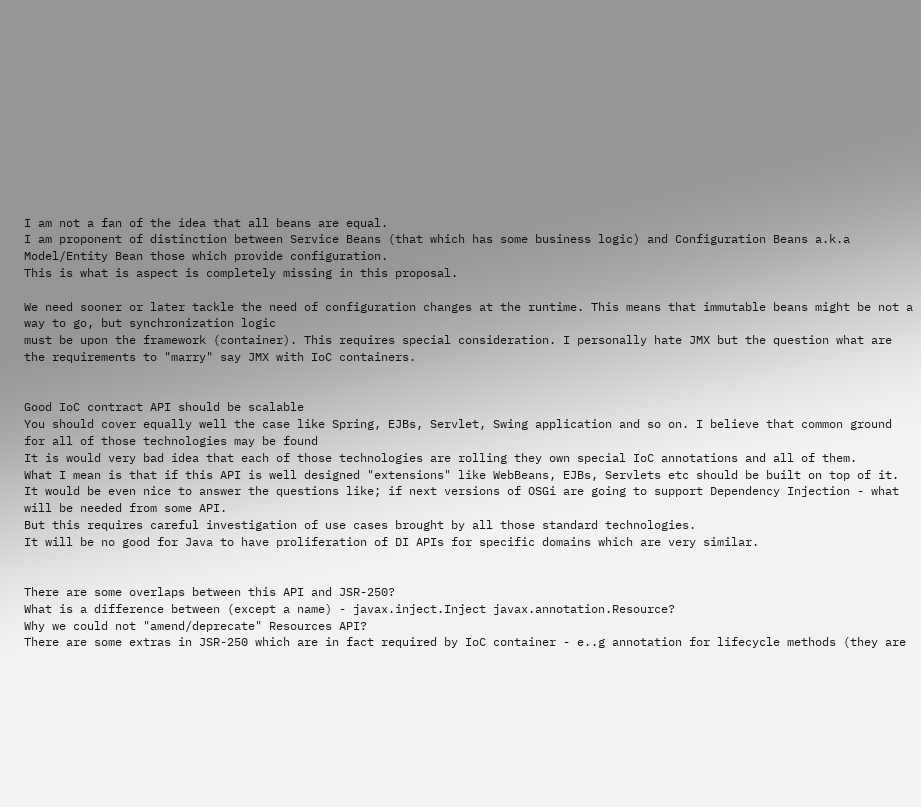I am not a fan of the idea that all beans are equal.
I am proponent of distinction between Service Beans (that which has some business logic) and Configuration Beans a.k.a Model/Entity Bean those which provide configuration.
This is what is aspect is completely missing in this proposal.

We need sooner or later tackle the need of configuration changes at the runtime. This means that immutable beans might be not a way to go, but synchronization logic
must be upon the framework (container). This requires special consideration. I personally hate JMX but the question what are the requirements to "marry" say JMX with IoC containers.


Good IoC contract API should be scalable
You should cover equally well the case like Spring, EJBs, Servlet, Swing application and so on. I believe that common ground for all of those technologies may be found
It is would very bad idea that each of those technologies are rolling they own special IoC annotations and all of them.
What I mean is that if this API is well designed "extensions" like WebBeans, EJBs, Servlets etc should be built on top of it.
It would be even nice to answer the questions like; if next versions of OSGi are going to support Dependency Injection - what will be needed from some API.
But this requires careful investigation of use cases brought by all those standard technologies.
It will be no good for Java to have proliferation of DI APIs for specific domains which are very similar.


There are some overlaps between this API and JSR-250?
What is a difference between (except a name) - javax.inject.Inject javax.annotation.Resource?
Why we could not "amend/deprecate" Resources API?
There are some extras in JSR-250 which are in fact required by IoC container - e..g annotation for lifecycle methods (they are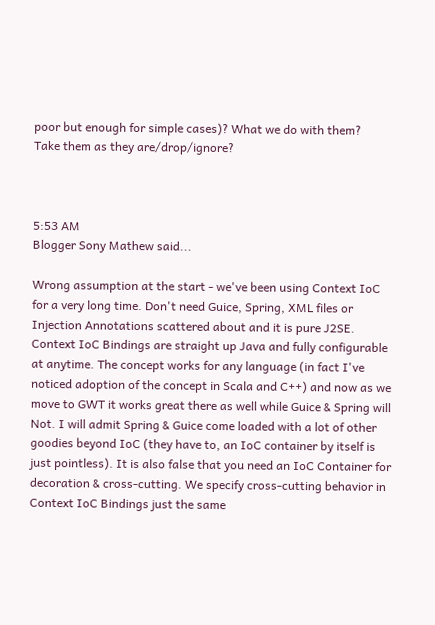poor but enough for simple cases)? What we do with them?
Take them as they are/drop/ignore?



5:53 AM
Blogger Sony Mathew said...

Wrong assumption at the start - we've been using Context IoC for a very long time. Don't need Guice, Spring, XML files or Injection Annotations scattered about and it is pure J2SE. Context IoC Bindings are straight up Java and fully configurable at anytime. The concept works for any language (in fact I've noticed adoption of the concept in Scala and C++) and now as we move to GWT it works great there as well while Guice & Spring will Not. I will admit Spring & Guice come loaded with a lot of other goodies beyond IoC (they have to, an IoC container by itself is just pointless). It is also false that you need an IoC Container for decoration & cross-cutting. We specify cross-cutting behavior in Context IoC Bindings just the same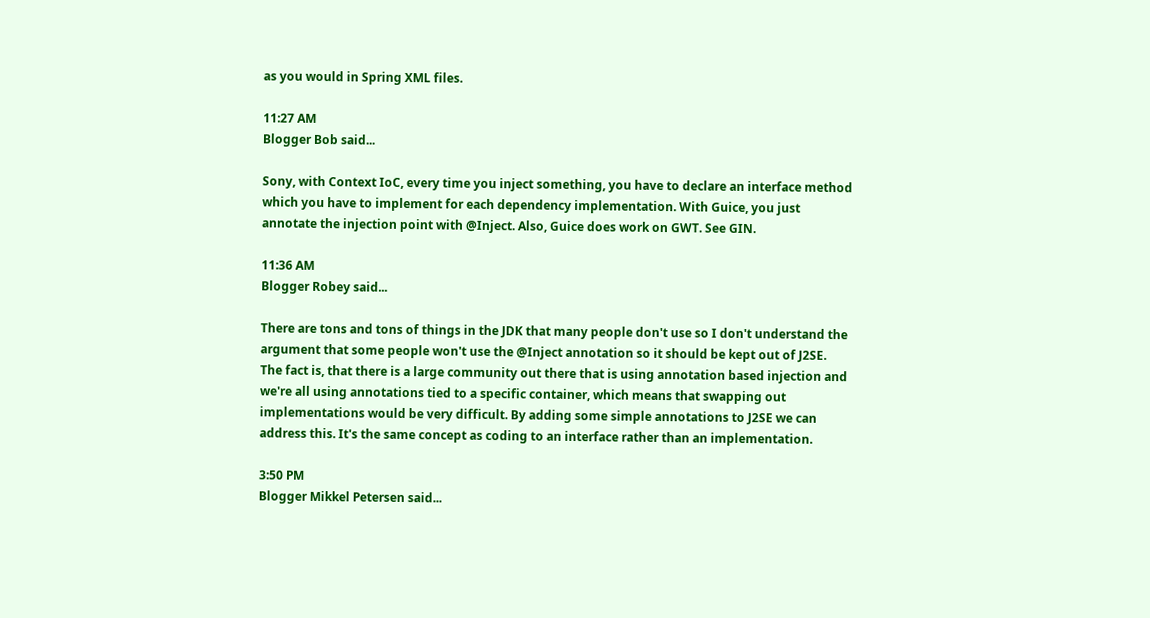as you would in Spring XML files.

11:27 AM
Blogger Bob said...

Sony, with Context IoC, every time you inject something, you have to declare an interface method which you have to implement for each dependency implementation. With Guice, you just annotate the injection point with @Inject. Also, Guice does work on GWT. See GIN.

11:36 AM
Blogger Robey said...

There are tons and tons of things in the JDK that many people don't use so I don't understand the argument that some people won't use the @Inject annotation so it should be kept out of J2SE.
The fact is, that there is a large community out there that is using annotation based injection and we're all using annotations tied to a specific container, which means that swapping out implementations would be very difficult. By adding some simple annotations to J2SE we can address this. It's the same concept as coding to an interface rather than an implementation.

3:50 PM
Blogger Mikkel Petersen said...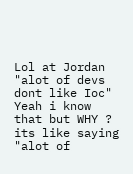Lol at Jordan "alot of devs dont like Ioc" Yeah i know that but WHY ? its like saying "alot of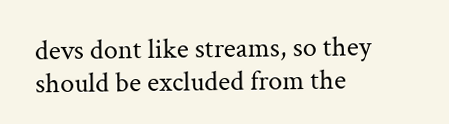devs dont like streams, so they should be excluded from the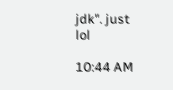jdk". just lol

10:44 AM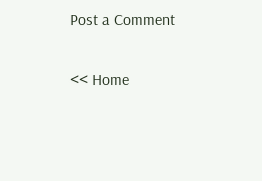Post a Comment

<< Home